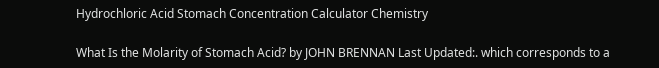Hydrochloric Acid Stomach Concentration Calculator Chemistry

What Is the Molarity of Stomach Acid? by JOHN BRENNAN Last Updated:. which corresponds to a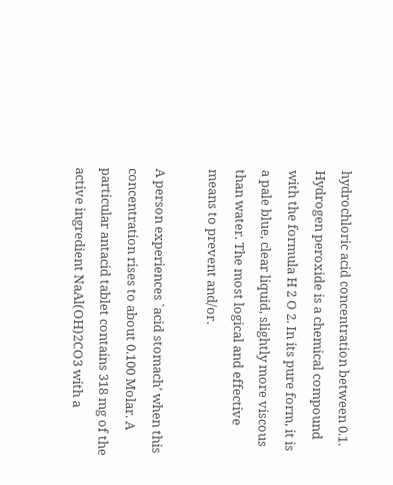hydrochloric acid concentration between 0.1. Hydrogen peroxide is a chemical compound with the formula H 2 O 2. In its pure form, it is a pale blue, clear liquid, slightly more viscous than water. The most logical and effective means to prevent and/or.

A person experiences `acid stomach’ when this concentration rises to about 0.100 Molar. A particular antacid tablet contains 318 mg of the active ingredient NaAl(OH)2CO3 with a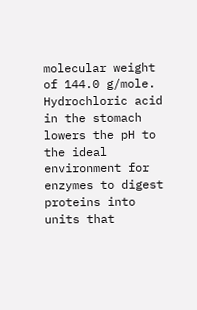molecular weight of 144.0 g/mole. Hydrochloric acid in the stomach lowers the pH to the ideal environment for enzymes to digest proteins into units that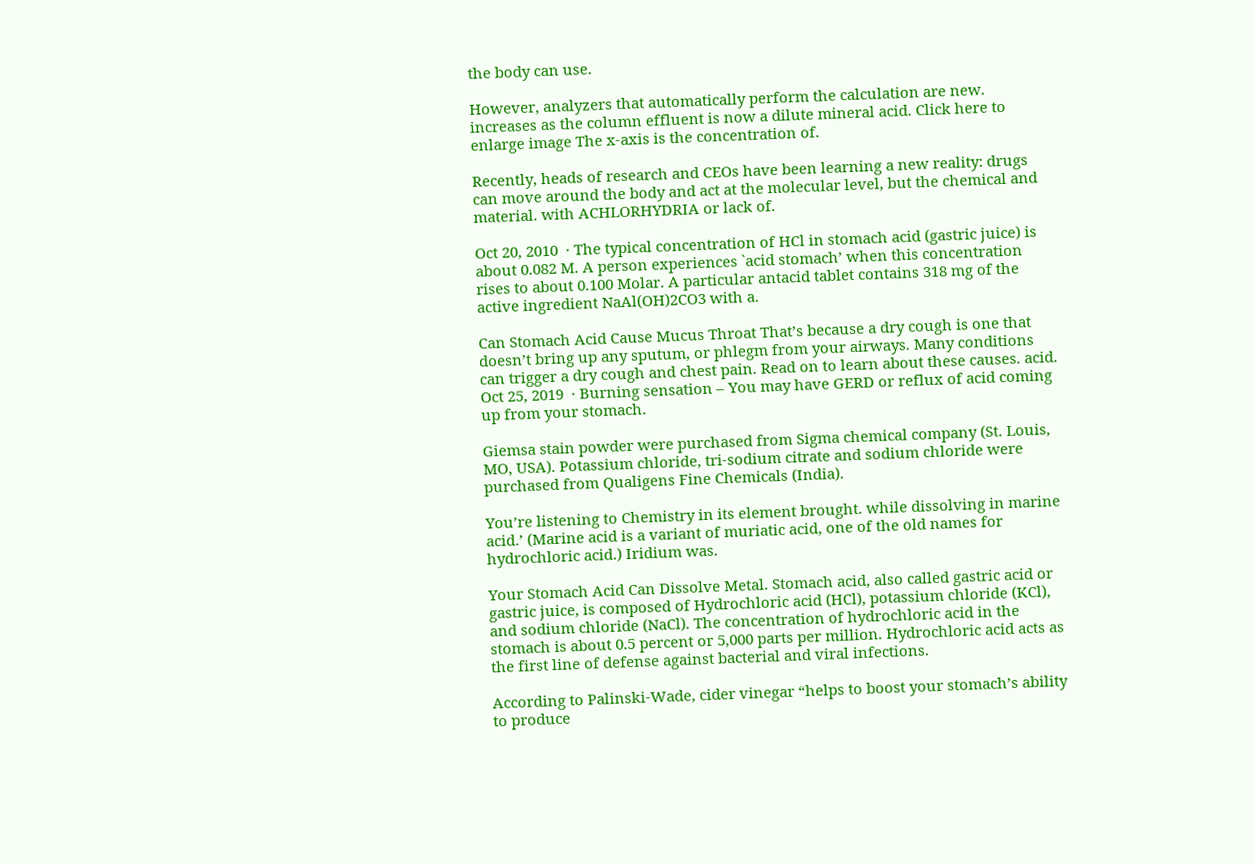the body can use.

However, analyzers that automatically perform the calculation are new. increases as the column effluent is now a dilute mineral acid. Click here to enlarge image The x-axis is the concentration of.

Recently, heads of research and CEOs have been learning a new reality: drugs can move around the body and act at the molecular level, but the chemical and material. with ACHLORHYDRIA or lack of.

Oct 20, 2010  · The typical concentration of HCl in stomach acid (gastric juice) is about 0.082 M. A person experiences `acid stomach’ when this concentration rises to about 0.100 Molar. A particular antacid tablet contains 318 mg of the active ingredient NaAl(OH)2CO3 with a.

Can Stomach Acid Cause Mucus Throat That’s because a dry cough is one that doesn’t bring up any sputum, or phlegm from your airways. Many conditions can trigger a dry cough and chest pain. Read on to learn about these causes. acid. Oct 25, 2019  · Burning sensation – You may have GERD or reflux of acid coming up from your stomach.

Giemsa stain powder were purchased from Sigma chemical company (St. Louis, MO, USA). Potassium chloride, tri-sodium citrate and sodium chloride were purchased from Qualigens Fine Chemicals (India).

You’re listening to Chemistry in its element brought. while dissolving in marine acid.’ (Marine acid is a variant of muriatic acid, one of the old names for hydrochloric acid.) Iridium was.

Your Stomach Acid Can Dissolve Metal. Stomach acid, also called gastric acid or gastric juice, is composed of Hydrochloric acid (HCl), potassium chloride (KCl), and sodium chloride (NaCl). The concentration of hydrochloric acid in the stomach is about 0.5 percent or 5,000 parts per million. Hydrochloric acid acts as the first line of defense against bacterial and viral infections.

According to Palinski-Wade, cider vinegar “helps to boost your stomach’s ability to produce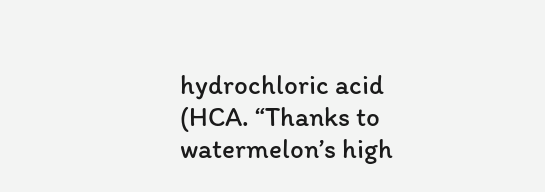hydrochloric acid (HCA. “Thanks to watermelon’s high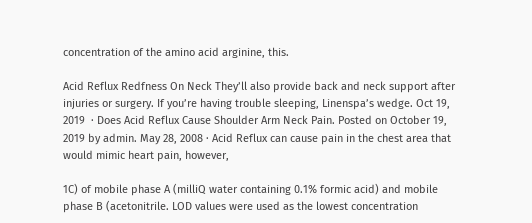concentration of the amino acid arginine, this.

Acid Reflux Redfness On Neck They’ll also provide back and neck support after injuries or surgery. If you’re having trouble sleeping, Linenspa’s wedge. Oct 19, 2019  · Does Acid Reflux Cause Shoulder Arm Neck Pain. Posted on October 19, 2019 by admin. May 28, 2008 · Acid Reflux can cause pain in the chest area that would mimic heart pain, however,

1C) of mobile phase A (milliQ water containing 0.1% formic acid) and mobile phase B (acetonitrile. LOD values were used as the lowest concentration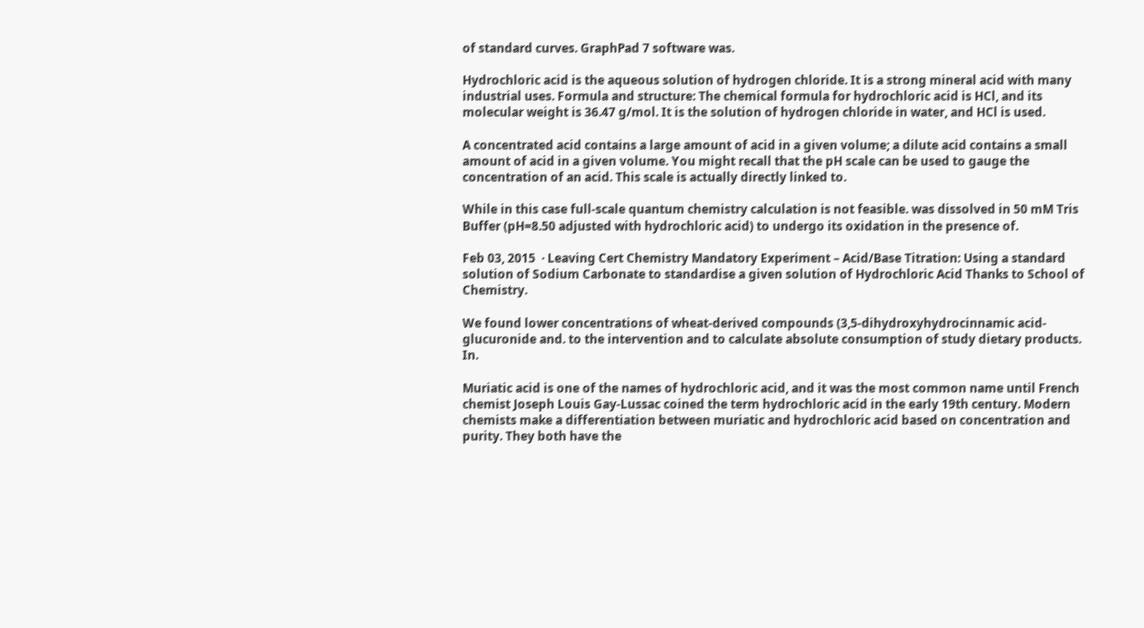of standard curves. GraphPad 7 software was.

Hydrochloric acid is the aqueous solution of hydrogen chloride. It is a strong mineral acid with many industrial uses. Formula and structure: The chemical formula for hydrochloric acid is HCl, and its molecular weight is 36.47 g/mol. It is the solution of hydrogen chloride in water, and HCl is used.

A concentrated acid contains a large amount of acid in a given volume; a dilute acid contains a small amount of acid in a given volume. You might recall that the pH scale can be used to gauge the concentration of an acid. This scale is actually directly linked to.

While in this case full-scale quantum chemistry calculation is not feasible. was dissolved in 50 mM Tris Buffer (pH=8.50 adjusted with hydrochloric acid) to undergo its oxidation in the presence of.

Feb 03, 2015  · Leaving Cert Chemistry Mandatory Experiment – Acid/Base Titration: Using a standard solution of Sodium Carbonate to standardise a given solution of Hydrochloric Acid Thanks to School of Chemistry.

We found lower concentrations of wheat-derived compounds (3,5-dihydroxyhydrocinnamic acid-glucuronide and. to the intervention and to calculate absolute consumption of study dietary products. In.

Muriatic acid is one of the names of hydrochloric acid, and it was the most common name until French chemist Joseph Louis Gay-Lussac coined the term hydrochloric acid in the early 19th century. Modern chemists make a differentiation between muriatic and hydrochloric acid based on concentration and purity. They both have the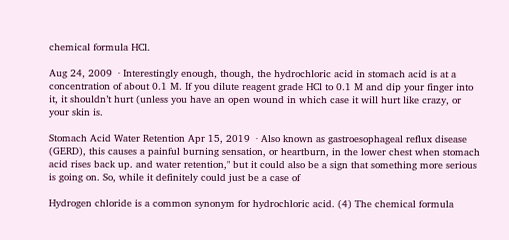chemical formula HCl.

Aug 24, 2009  · Interestingly enough, though, the hydrochloric acid in stomach acid is at a concentration of about 0.1 M. If you dilute reagent grade HCl to 0.1 M and dip your finger into it, it shouldn’t hurt (unless you have an open wound in which case it will hurt like crazy, or your skin is.

Stomach Acid Water Retention Apr 15, 2019  · Also known as gastroesophageal reflux disease (GERD), this causes a painful burning sensation, or heartburn, in the lower chest when stomach acid rises back up. and water retention," but it could also be a sign that something more serious is going on. So, while it definitely could just be a case of

Hydrogen chloride is a common synonym for hydrochloric acid. (4) The chemical formula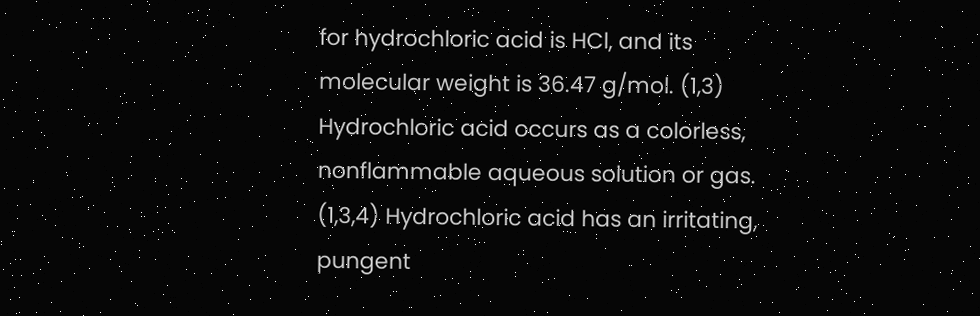for hydrochloric acid is HCl, and its molecular weight is 36.47 g/mol. (1,3) Hydrochloric acid occurs as a colorless, nonflammable aqueous solution or gas. (1,3,4) Hydrochloric acid has an irritating, pungent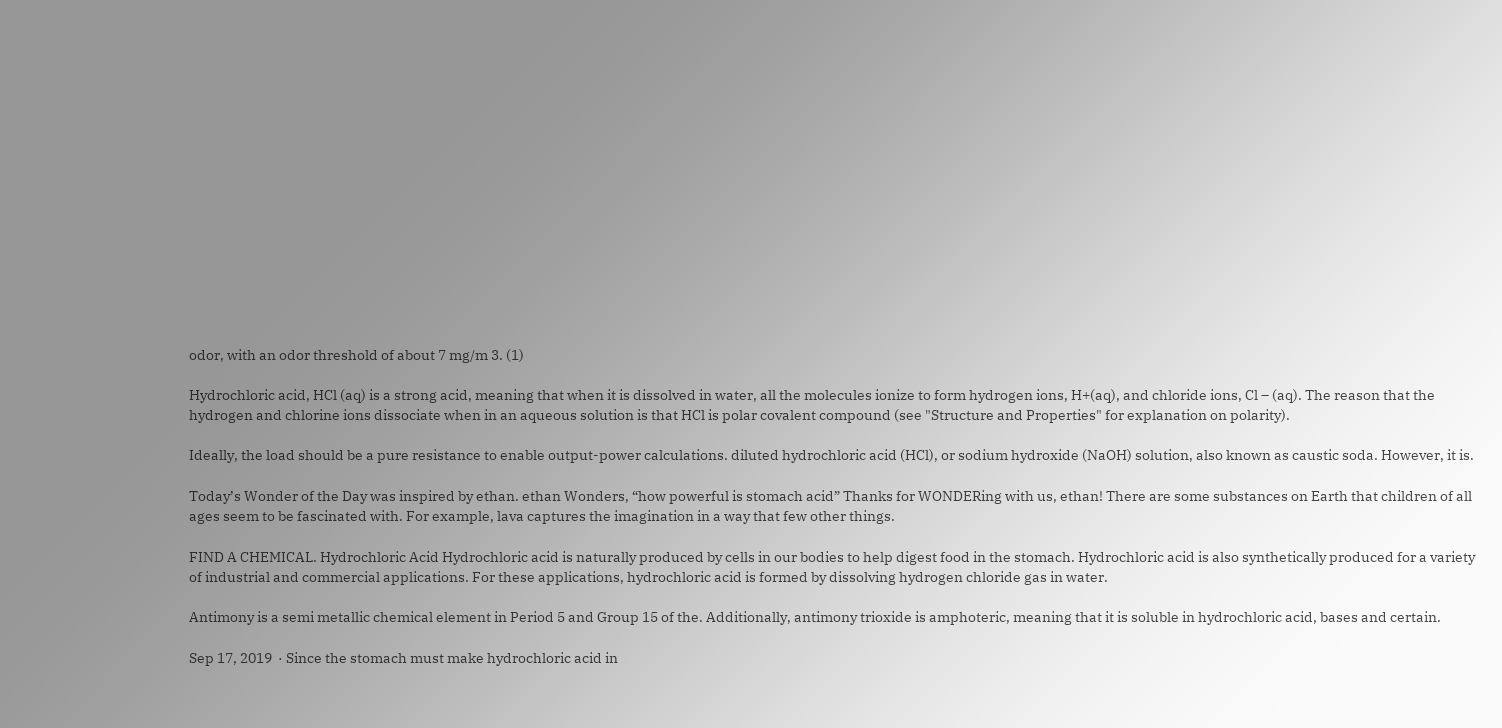odor, with an odor threshold of about 7 mg/m 3. (1)

Hydrochloric acid, HCl (aq) is a strong acid, meaning that when it is dissolved in water, all the molecules ionize to form hydrogen ions, H+(aq), and chloride ions, Cl – (aq). The reason that the hydrogen and chlorine ions dissociate when in an aqueous solution is that HCl is polar covalent compound (see "Structure and Properties" for explanation on polarity).

Ideally, the load should be a pure resistance to enable output-power calculations. diluted hydrochloric acid (HCl), or sodium hydroxide (NaOH) solution, also known as caustic soda. However, it is.

Today’s Wonder of the Day was inspired by ethan. ethan Wonders, “how powerful is stomach acid” Thanks for WONDERing with us, ethan! There are some substances on Earth that children of all ages seem to be fascinated with. For example, lava captures the imagination in a way that few other things.

FIND A CHEMICAL. Hydrochloric Acid Hydrochloric acid is naturally produced by cells in our bodies to help digest food in the stomach. Hydrochloric acid is also synthetically produced for a variety of industrial and commercial applications. For these applications, hydrochloric acid is formed by dissolving hydrogen chloride gas in water.

Antimony is a semi metallic chemical element in Period 5 and Group 15 of the. Additionally, antimony trioxide is amphoteric, meaning that it is soluble in hydrochloric acid, bases and certain.

Sep 17, 2019  · Since the stomach must make hydrochloric acid in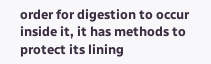order for digestion to occur inside it, it has methods to protect its lining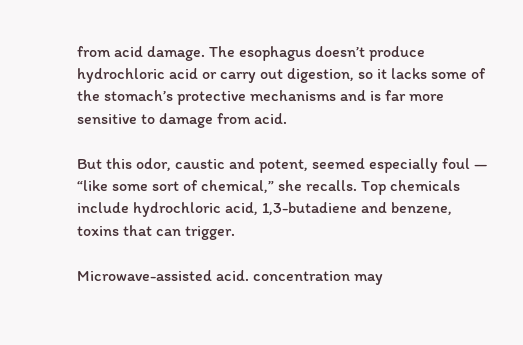from acid damage. The esophagus doesn’t produce hydrochloric acid or carry out digestion, so it lacks some of the stomach’s protective mechanisms and is far more sensitive to damage from acid.

But this odor, caustic and potent, seemed especially foul — “like some sort of chemical,” she recalls. Top chemicals include hydrochloric acid, 1,3-butadiene and benzene, toxins that can trigger.

Microwave-assisted acid. concentration may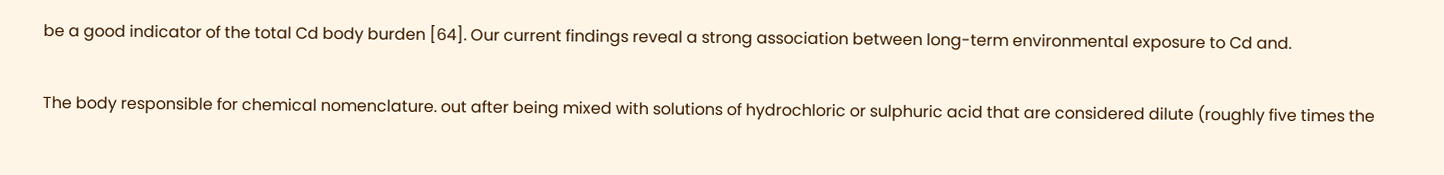be a good indicator of the total Cd body burden [64]. Our current findings reveal a strong association between long-term environmental exposure to Cd and.

The body responsible for chemical nomenclature. out after being mixed with solutions of hydrochloric or sulphuric acid that are considered dilute (roughly five times the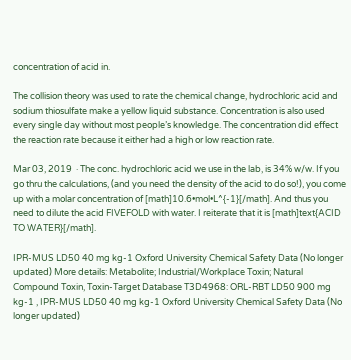concentration of acid in.

The collision theory was used to rate the chemical change, hydrochloric acid and sodium thiosulfate make a yellow liquid substance. Concentration is also used every single day without most people’s knowledge. The concentration did effect the reaction rate because it either had a high or low reaction rate.

Mar 03, 2019  · The conc. hydrochloric acid we use in the lab, is 34% w/w. If you go thru the calculations, (and you need the density of the acid to do so!), you come up with a molar concentration of [math]10.6•mol•L^{-1}[/math]. And thus you need to dilute the acid FIVEFOLD with water. I reiterate that it is [math]text{ACID TO WATER}[/math].

IPR-MUS LD50 40 mg kg-1 Oxford University Chemical Safety Data (No longer updated) More details: Metabolite; Industrial/Workplace Toxin; Natural Compound Toxin, Toxin-Target Database T3D4968: ORL-RBT LD50 900 mg kg-1 , IPR-MUS LD50 40 mg kg-1 Oxford University Chemical Safety Data (No longer updated)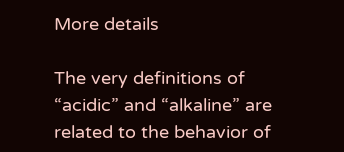More details

The very definitions of “acidic” and “alkaline” are related to the behavior of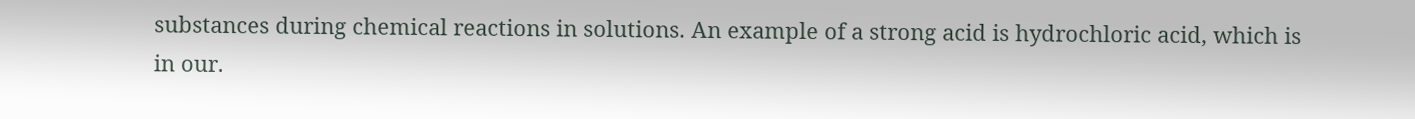substances during chemical reactions in solutions. An example of a strong acid is hydrochloric acid, which is in our.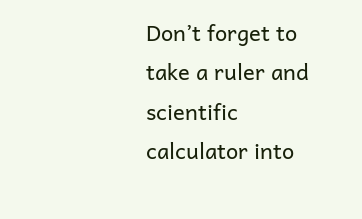Don’t forget to take a ruler and scientific calculator into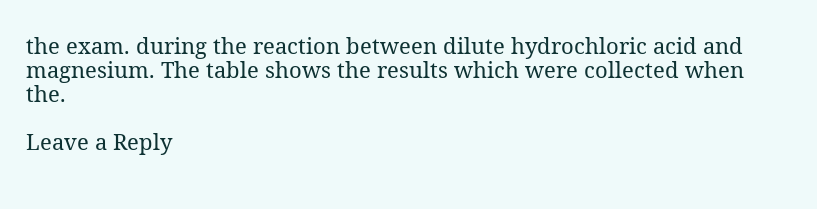the exam. during the reaction between dilute hydrochloric acid and magnesium. The table shows the results which were collected when the.

Leave a Reply